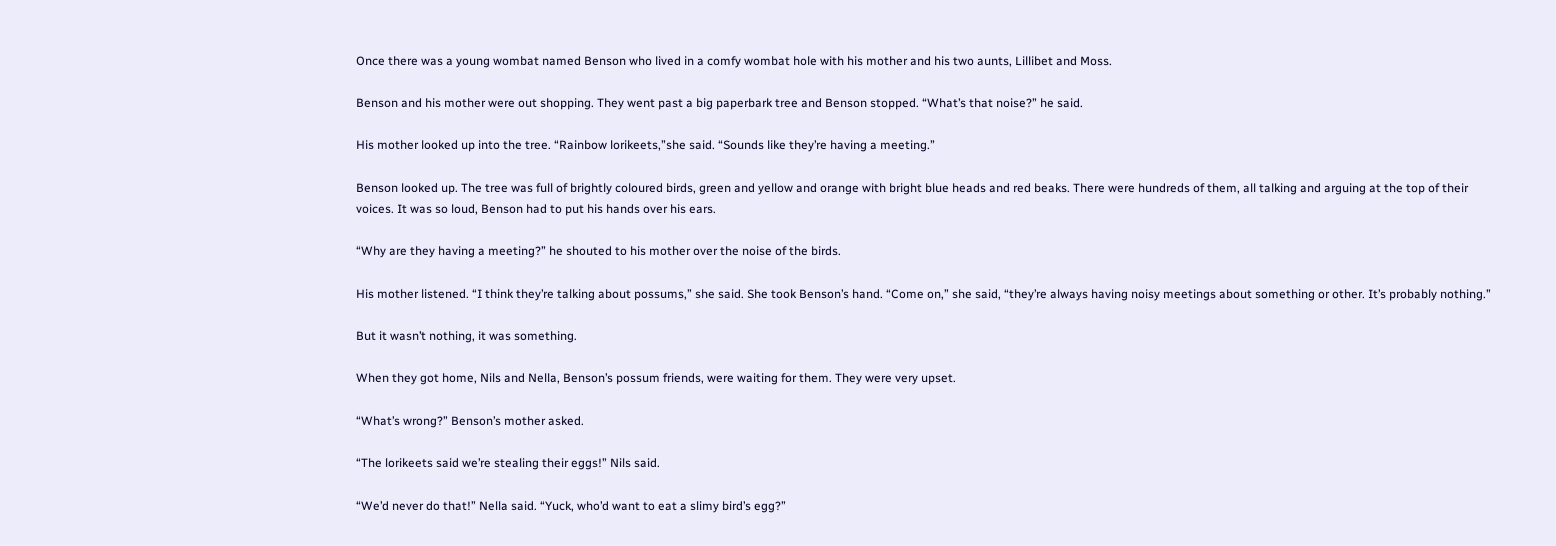Once there was a young wombat named Benson who lived in a comfy wombat hole with his mother and his two aunts, Lillibet and Moss.

Benson and his mother were out shopping. They went past a big paperbark tree and Benson stopped. “What’s that noise?” he said.

His mother looked up into the tree. “Rainbow lorikeets,”she said. “Sounds like they’re having a meeting.”

Benson looked up. The tree was full of brightly coloured birds, green and yellow and orange with bright blue heads and red beaks. There were hundreds of them, all talking and arguing at the top of their voices. It was so loud, Benson had to put his hands over his ears.

“Why are they having a meeting?” he shouted to his mother over the noise of the birds.

His mother listened. “I think they’re talking about possums,” she said. She took Benson’s hand. “Come on,” she said, “they’re always having noisy meetings about something or other. It’s probably nothing.”

But it wasn’t nothing, it was something.

When they got home, Nils and Nella, Benson’s possum friends, were waiting for them. They were very upset.

“What’s wrong?” Benson’s mother asked.

“The lorikeets said we’re stealing their eggs!” Nils said.

“We’d never do that!” Nella said. “Yuck, who’d want to eat a slimy bird’s egg?”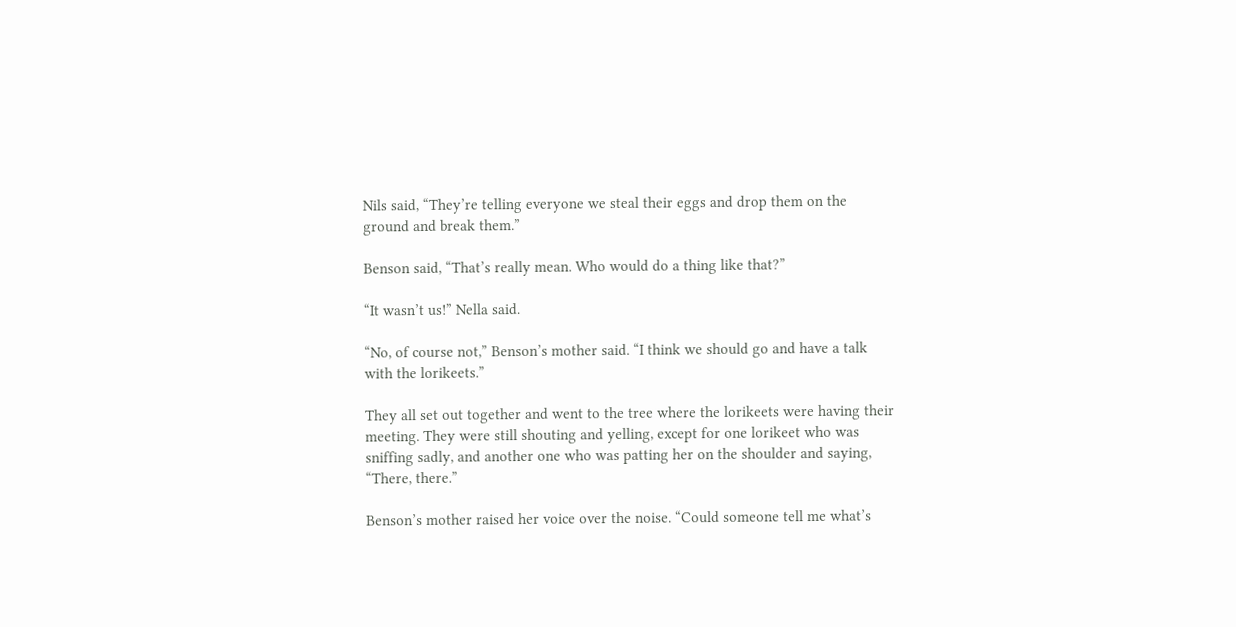Nils said, “They’re telling everyone we steal their eggs and drop them on the ground and break them.”

Benson said, “That’s really mean. Who would do a thing like that?”

“It wasn’t us!” Nella said.

“No, of course not,” Benson’s mother said. “I think we should go and have a talk with the lorikeets.”

They all set out together and went to the tree where the lorikeets were having their meeting. They were still shouting and yelling, except for one lorikeet who was sniffing sadly, and another one who was patting her on the shoulder and saying, “There, there.”

Benson’s mother raised her voice over the noise. “Could someone tell me what’s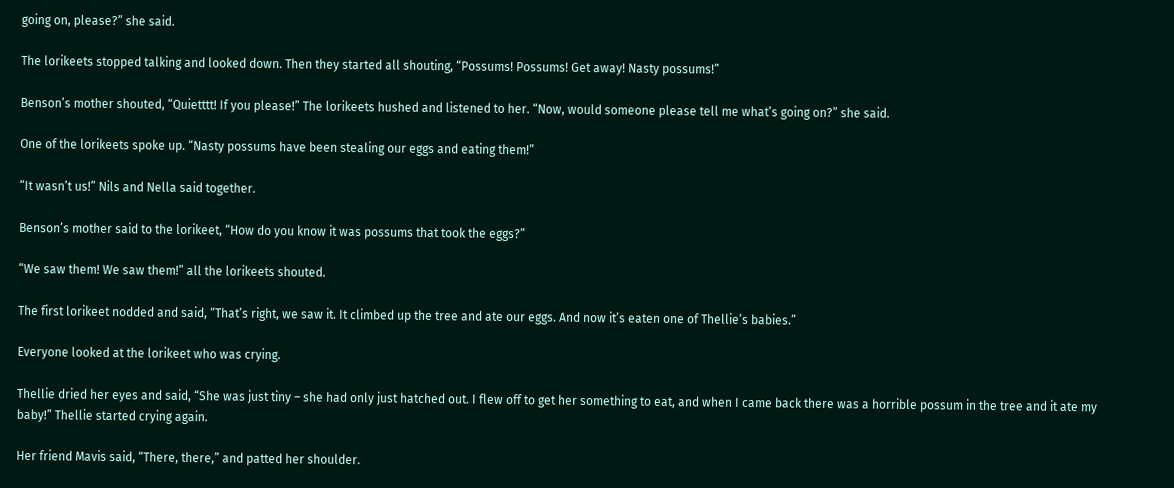going on, please?” she said.

The lorikeets stopped talking and looked down. Then they started all shouting, “Possums! Possums! Get away! Nasty possums!”

Benson’s mother shouted, “Quietttt! If you please!” The lorikeets hushed and listened to her. “Now, would someone please tell me what’s going on?” she said.

One of the lorikeets spoke up. “Nasty possums have been stealing our eggs and eating them!”

“It wasn’t us!” Nils and Nella said together.

Benson’s mother said to the lorikeet, “How do you know it was possums that took the eggs?”

“We saw them! We saw them!” all the lorikeets shouted.

The first lorikeet nodded and said, “That’s right, we saw it. It climbed up the tree and ate our eggs. And now it’s eaten one of Thellie’s babies.”

Everyone looked at the lorikeet who was crying.

Thellie dried her eyes and said, “She was just tiny – she had only just hatched out. I flew off to get her something to eat, and when I came back there was a horrible possum in the tree and it ate my baby!” Thellie started crying again.

Her friend Mavis said, “There, there,” and patted her shoulder.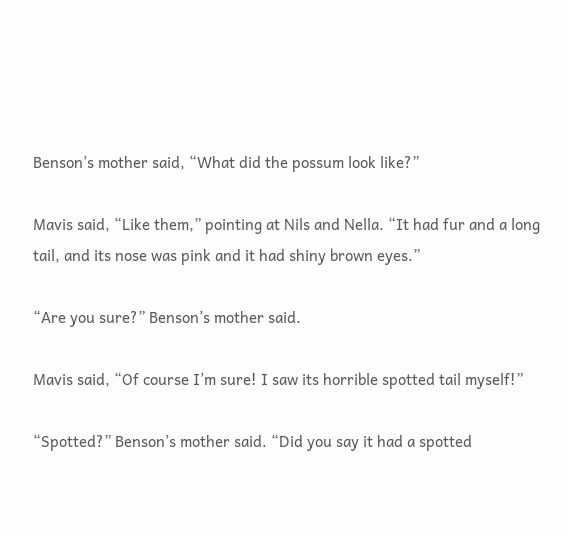Benson’s mother said, “What did the possum look like?”

Mavis said, “Like them,” pointing at Nils and Nella. “It had fur and a long tail, and its nose was pink and it had shiny brown eyes.”

“Are you sure?” Benson’s mother said.

Mavis said, “Of course I’m sure! I saw its horrible spotted tail myself!”

“Spotted?” Benson’s mother said. “Did you say it had a spotted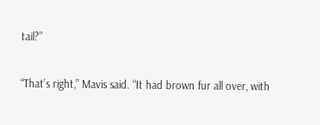tail?”

“That’s right,” Mavis said. “It had brown fur all over, with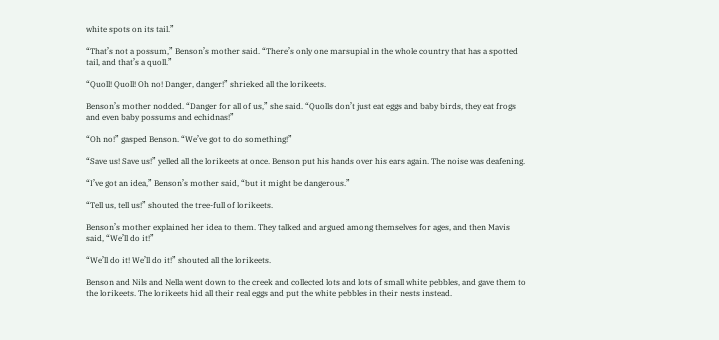white spots on its tail.”

“That’s not a possum,” Benson’s mother said. “There’s only one marsupial in the whole country that has a spotted tail, and that’s a quoll.”

“Quoll! Quoll! Oh no! Danger, danger!” shrieked all the lorikeets.

Benson’s mother nodded. “Danger for all of us,” she said. “Quolls don’t just eat eggs and baby birds, they eat frogs and even baby possums and echidnas!”

“Oh no!” gasped Benson. “We’ve got to do something!”

“Save us! Save us!” yelled all the lorikeets at once. Benson put his hands over his ears again. The noise was deafening.

“I’ve got an idea,” Benson’s mother said, “but it might be dangerous.”

“Tell us, tell us!” shouted the tree-full of lorikeets.

Benson’s mother explained her idea to them. They talked and argued among themselves for ages, and then Mavis said, “We’ll do it!”

“We’ll do it! We’ll do it!” shouted all the lorikeets.

Benson and Nils and Nella went down to the creek and collected lots and lots of small white pebbles, and gave them to the lorikeets. The lorikeets hid all their real eggs and put the white pebbles in their nests instead.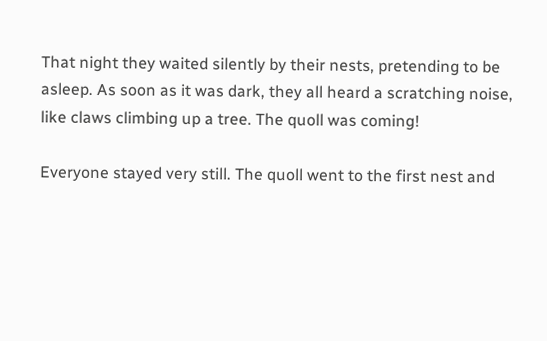That night they waited silently by their nests, pretending to be asleep. As soon as it was dark, they all heard a scratching noise, like claws climbing up a tree. The quoll was coming!

Everyone stayed very still. The quoll went to the first nest and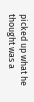picked up what he thought was a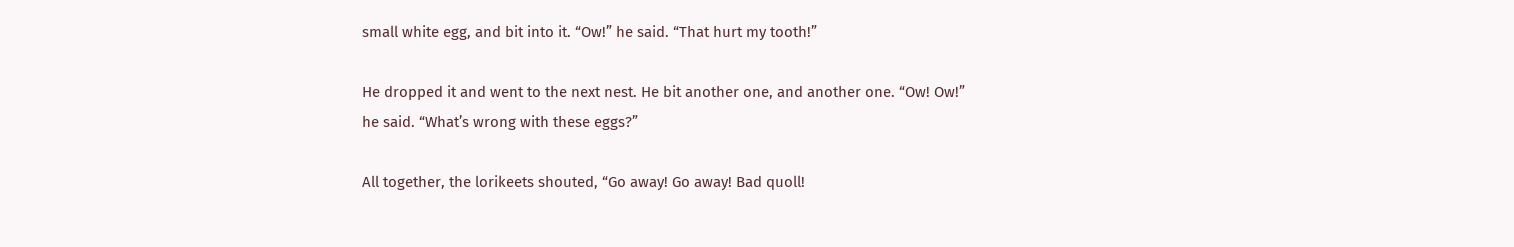small white egg, and bit into it. “Ow!” he said. “That hurt my tooth!”

He dropped it and went to the next nest. He bit another one, and another one. “Ow! Ow!” he said. “What’s wrong with these eggs?”

All together, the lorikeets shouted, “Go away! Go away! Bad quoll!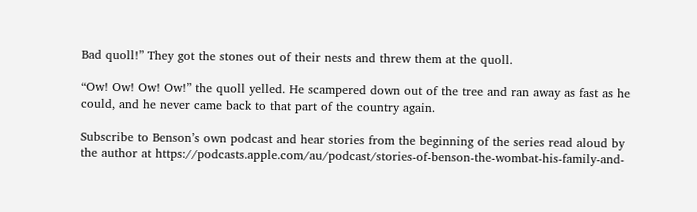Bad quoll!” They got the stones out of their nests and threw them at the quoll.

“Ow! Ow! Ow! Ow!” the quoll yelled. He scampered down out of the tree and ran away as fast as he could, and he never came back to that part of the country again.

Subscribe to Benson’s own podcast and hear stories from the beginning of the series read aloud by the author at https://podcasts.apple.com/au/podcast/stories-of-benson-the-wombat-his-family-and-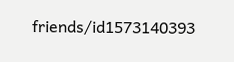friends/id1573140393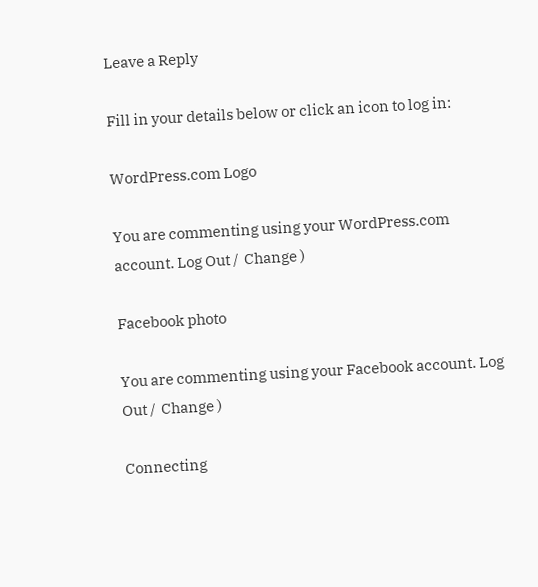Leave a Reply

Fill in your details below or click an icon to log in:

WordPress.com Logo

You are commenting using your WordPress.com account. Log Out /  Change )

Facebook photo

You are commenting using your Facebook account. Log Out /  Change )

Connecting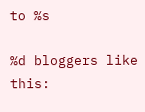to %s

%d bloggers like this: